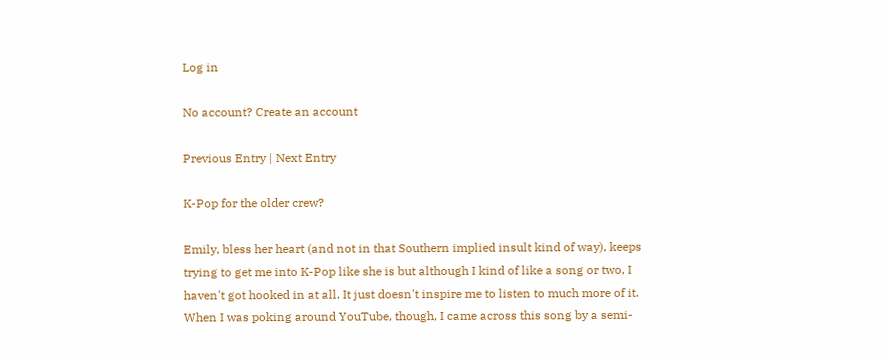Log in

No account? Create an account

Previous Entry | Next Entry

K-Pop for the older crew?

Emily, bless her heart (and not in that Southern implied insult kind of way), keeps trying to get me into K-Pop like she is but although I kind of like a song or two, I haven't got hooked in at all. It just doesn't inspire me to listen to much more of it. When I was poking around YouTube, though, I came across this song by a semi-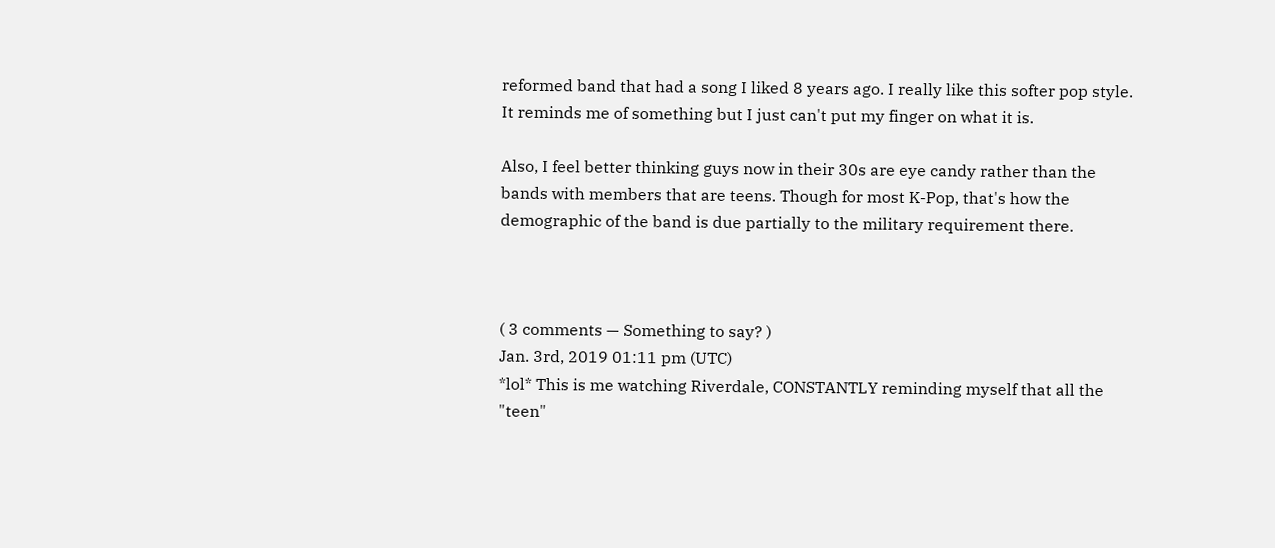reformed band that had a song I liked 8 years ago. I really like this softer pop style. It reminds me of something but I just can't put my finger on what it is.

Also, I feel better thinking guys now in their 30s are eye candy rather than the bands with members that are teens. Though for most K-Pop, that's how the demographic of the band is due partially to the military requirement there.



( 3 comments — Something to say? )
Jan. 3rd, 2019 01:11 pm (UTC)
*lol* This is me watching Riverdale, CONSTANTLY reminding myself that all the "teen"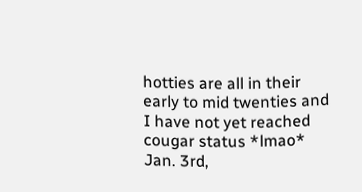hotties are all in their early to mid twenties and I have not yet reached cougar status *lmao*
Jan. 3rd,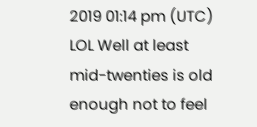2019 01:14 pm (UTC)
LOL Well at least mid-twenties is old enough not to feel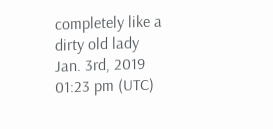completely like a dirty old lady
Jan. 3rd, 2019 01:23 pm (UTC)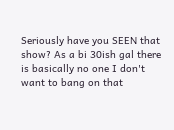Seriously have you SEEN that show? As a bi 30ish gal there is basically no one I don't want to bang on that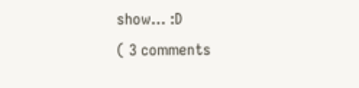show... :D
( 3 comments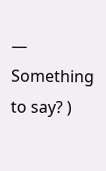— Something to say? )